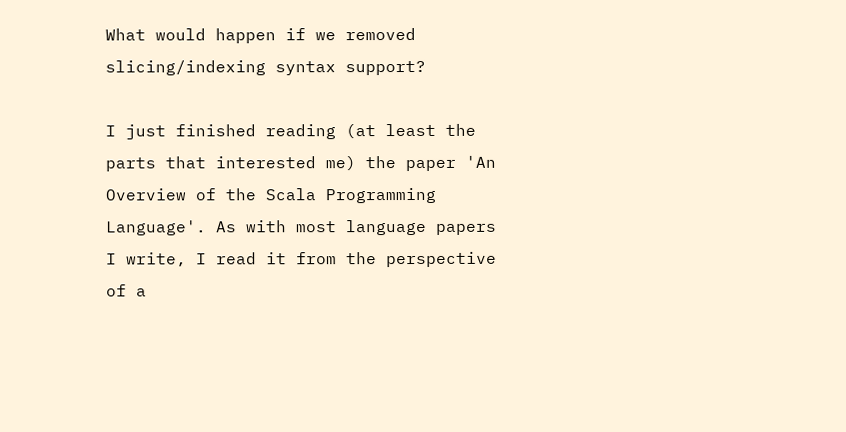What would happen if we removed slicing/indexing syntax support?

I just finished reading (at least the parts that interested me) the paper 'An Overview of the Scala Programming Language'. As with most language papers I write, I read it from the perspective of a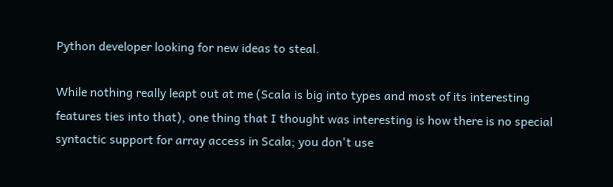Python developer looking for new ideas to steal.

While nothing really leapt out at me (Scala is big into types and most of its interesting features ties into that), one thing that I thought was interesting is how there is no special syntactic support for array access in Scala; you don't use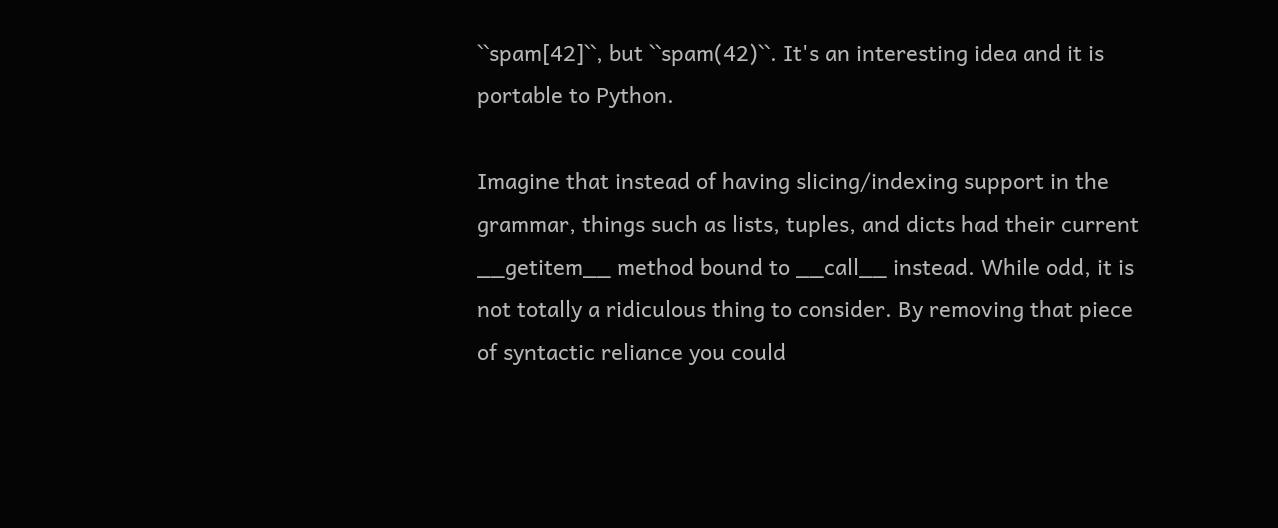``spam[42]``, but ``spam(42)``. It's an interesting idea and it is portable to Python.

Imagine that instead of having slicing/indexing support in the grammar, things such as lists, tuples, and dicts had their current __getitem__ method bound to __call__ instead. While odd, it is not totally a ridiculous thing to consider. By removing that piece of syntactic reliance you could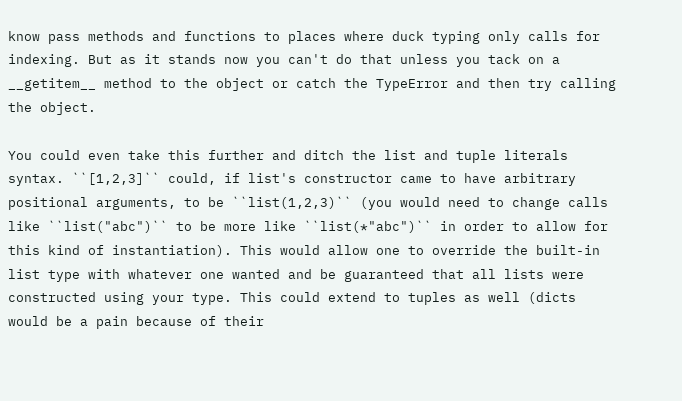know pass methods and functions to places where duck typing only calls for indexing. But as it stands now you can't do that unless you tack on a __getitem__ method to the object or catch the TypeError and then try calling the object.

You could even take this further and ditch the list and tuple literals syntax. ``[1,2,3]`` could, if list's constructor came to have arbitrary positional arguments, to be ``list(1,2,3)`` (you would need to change calls like ``list("abc")`` to be more like ``list(*"abc")`` in order to allow for this kind of instantiation). This would allow one to override the built-in list type with whatever one wanted and be guaranteed that all lists were constructed using your type. This could extend to tuples as well (dicts would be a pain because of their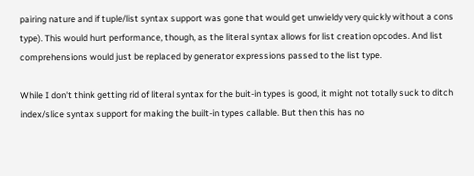pairing nature and if tuple/list syntax support was gone that would get unwieldy very quickly without a cons type). This would hurt performance, though, as the literal syntax allows for list creation opcodes. And list comprehensions would just be replaced by generator expressions passed to the list type.

While I don't think getting rid of literal syntax for the buit-in types is good, it might not totally suck to ditch index/slice syntax support for making the built-in types callable. But then this has no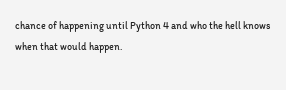chance of happening until Python 4 and who the hell knows when that would happen.